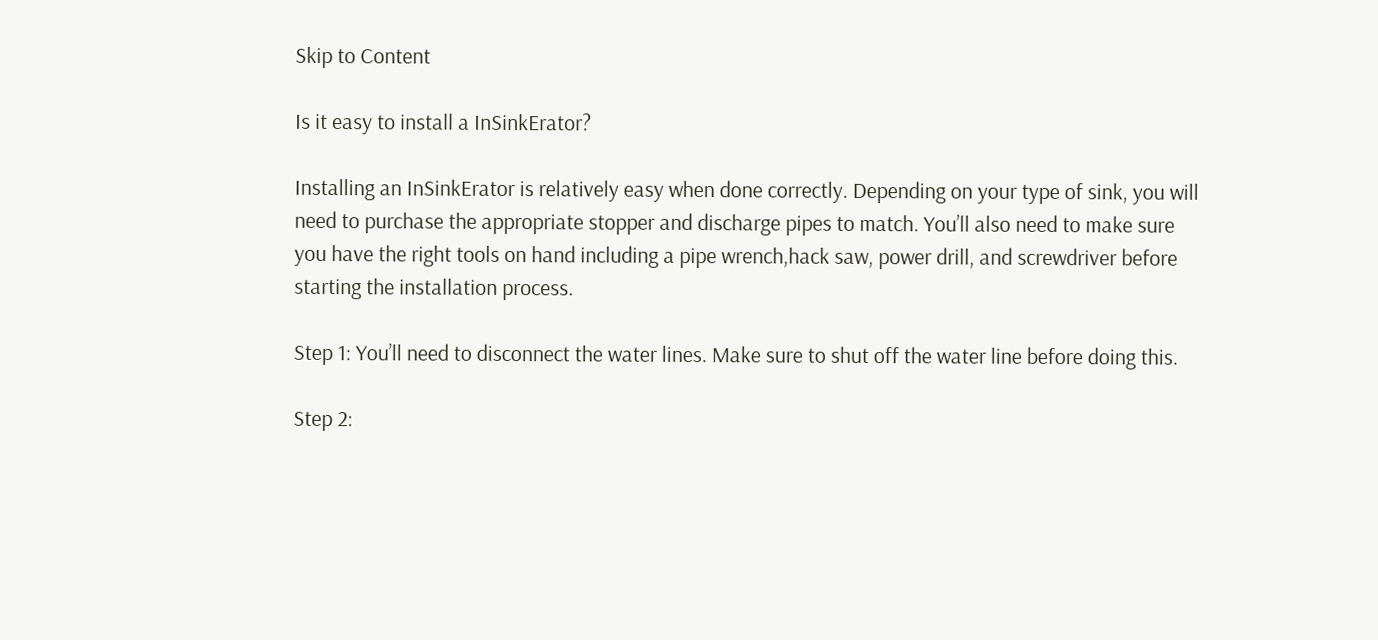Skip to Content

Is it easy to install a InSinkErator?

Installing an InSinkErator is relatively easy when done correctly. Depending on your type of sink, you will need to purchase the appropriate stopper and discharge pipes to match. You’ll also need to make sure you have the right tools on hand including a pipe wrench,hack saw, power drill, and screwdriver before starting the installation process.

Step 1: You’ll need to disconnect the water lines. Make sure to shut off the water line before doing this.

Step 2: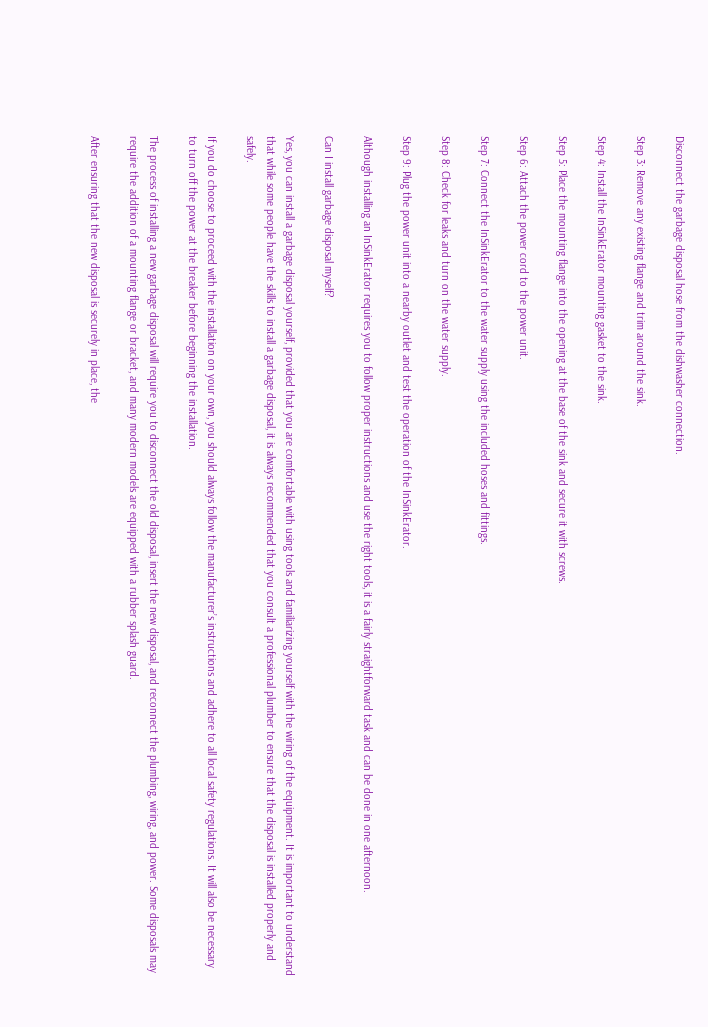Disconnect the garbage disposal hose from the dishwasher connection.

Step 3: Remove any existing flange and trim around the sink.

Step 4: Install the InSinkErator mounting gasket to the sink.

Step 5: Place the mounting flange into the opening at the base of the sink and secure it with screws.

Step 6: Attach the power cord to the power unit.

Step 7: Connect the InSinkErator to the water supply using the included hoses and fittings.

Step 8: Check for leaks and turn on the water supply.

Step 9: Plug the power unit into a nearby outlet and test the operation of the InSinkErator.

Although installing an InSinkErator requires you to follow proper instructions and use the right tools, it is a fairly straightforward task and can be done in one afternoon.

Can I install garbage disposal myself?

Yes, you can install a garbage disposal yourself, provided that you are comfortable with using tools and familiarizing yourself with the wiring of the equipment. It is important to understand that while some people have the skills to install a garbage disposal, it is always recommended that you consult a professional plumber to ensure that the disposal is installed properly and safely.

If you do choose to proceed with the installation on your own, you should always follow the manufacturer’s instructions and adhere to all local safety regulations. It will also be necessary to turn off the power at the breaker before beginning the installation.

The process of installing a new garbage disposal will require you to disconnect the old disposal, insert the new disposal, and reconnect the plumbing, wiring, and power. Some disposals may require the addition of a mounting flange or bracket, and many modern models are equipped with a rubber splash guard.

After ensuring that the new disposal is securely in place, the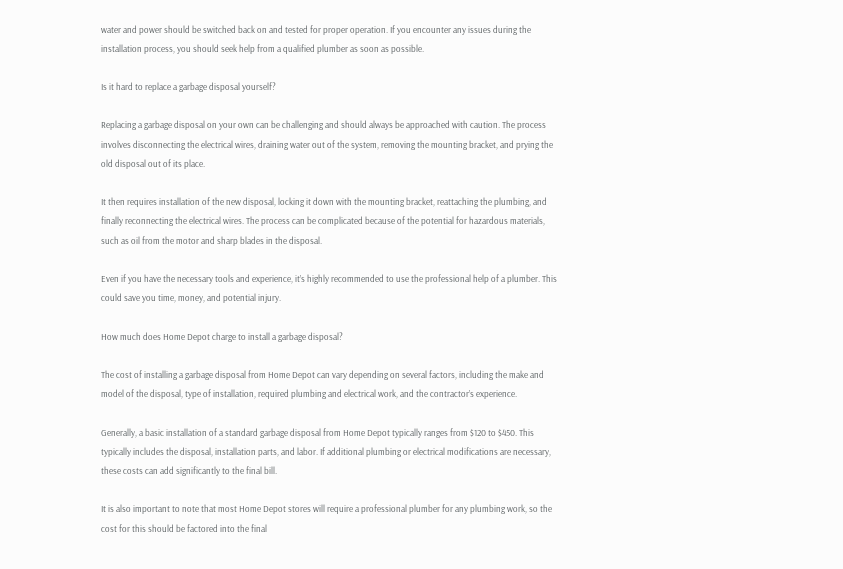water and power should be switched back on and tested for proper operation. If you encounter any issues during the installation process, you should seek help from a qualified plumber as soon as possible.

Is it hard to replace a garbage disposal yourself?

Replacing a garbage disposal on your own can be challenging and should always be approached with caution. The process involves disconnecting the electrical wires, draining water out of the system, removing the mounting bracket, and prying the old disposal out of its place.

It then requires installation of the new disposal, locking it down with the mounting bracket, reattaching the plumbing, and finally reconnecting the electrical wires. The process can be complicated because of the potential for hazardous materials, such as oil from the motor and sharp blades in the disposal.

Even if you have the necessary tools and experience, it’s highly recommended to use the professional help of a plumber. This could save you time, money, and potential injury.

How much does Home Depot charge to install a garbage disposal?

The cost of installing a garbage disposal from Home Depot can vary depending on several factors, including the make and model of the disposal, type of installation, required plumbing and electrical work, and the contractor’s experience.

Generally, a basic installation of a standard garbage disposal from Home Depot typically ranges from $120 to $450. This typically includes the disposal, installation parts, and labor. If additional plumbing or electrical modifications are necessary, these costs can add significantly to the final bill.

It is also important to note that most Home Depot stores will require a professional plumber for any plumbing work, so the cost for this should be factored into the final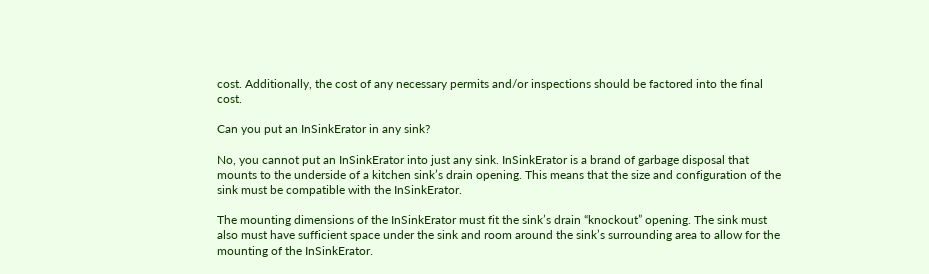cost. Additionally, the cost of any necessary permits and/or inspections should be factored into the final cost.

Can you put an InSinkErator in any sink?

No, you cannot put an InSinkErator into just any sink. InSinkErator is a brand of garbage disposal that mounts to the underside of a kitchen sink’s drain opening. This means that the size and configuration of the sink must be compatible with the InSinkErator.

The mounting dimensions of the InSinkErator must fit the sink’s drain “knockout” opening. The sink must also must have sufficient space under the sink and room around the sink’s surrounding area to allow for the mounting of the InSinkErator.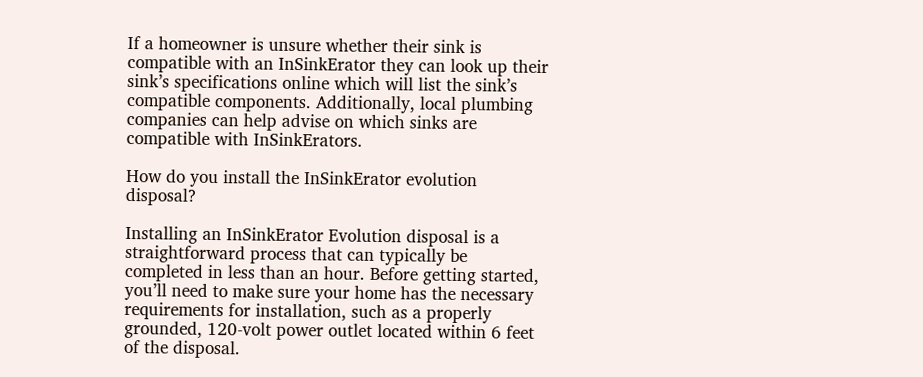If a homeowner is unsure whether their sink is compatible with an InSinkErator they can look up their sink’s specifications online which will list the sink’s compatible components. Additionally, local plumbing companies can help advise on which sinks are compatible with InSinkErators.

How do you install the InSinkErator evolution disposal?

Installing an InSinkErator Evolution disposal is a straightforward process that can typically be completed in less than an hour. Before getting started, you’ll need to make sure your home has the necessary requirements for installation, such as a properly grounded, 120-volt power outlet located within 6 feet of the disposal.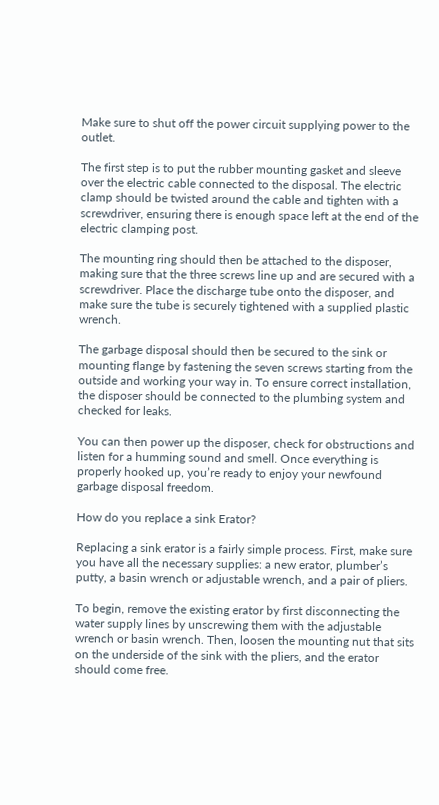Make sure to shut off the power circuit supplying power to the outlet.

The first step is to put the rubber mounting gasket and sleeve over the electric cable connected to the disposal. The electric clamp should be twisted around the cable and tighten with a screwdriver, ensuring there is enough space left at the end of the electric clamping post.

The mounting ring should then be attached to the disposer, making sure that the three screws line up and are secured with a screwdriver. Place the discharge tube onto the disposer, and make sure the tube is securely tightened with a supplied plastic wrench.

The garbage disposal should then be secured to the sink or mounting flange by fastening the seven screws starting from the outside and working your way in. To ensure correct installation, the disposer should be connected to the plumbing system and checked for leaks.

You can then power up the disposer, check for obstructions and listen for a humming sound and smell. Once everything is properly hooked up, you’re ready to enjoy your newfound garbage disposal freedom.

How do you replace a sink Erator?

Replacing a sink erator is a fairly simple process. First, make sure you have all the necessary supplies: a new erator, plumber’s putty, a basin wrench or adjustable wrench, and a pair of pliers.

To begin, remove the existing erator by first disconnecting the water supply lines by unscrewing them with the adjustable wrench or basin wrench. Then, loosen the mounting nut that sits on the underside of the sink with the pliers, and the erator should come free.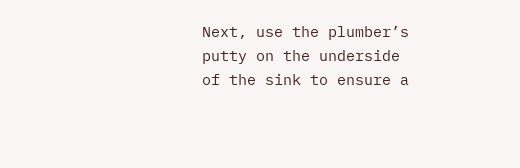Next, use the plumber’s putty on the underside of the sink to ensure a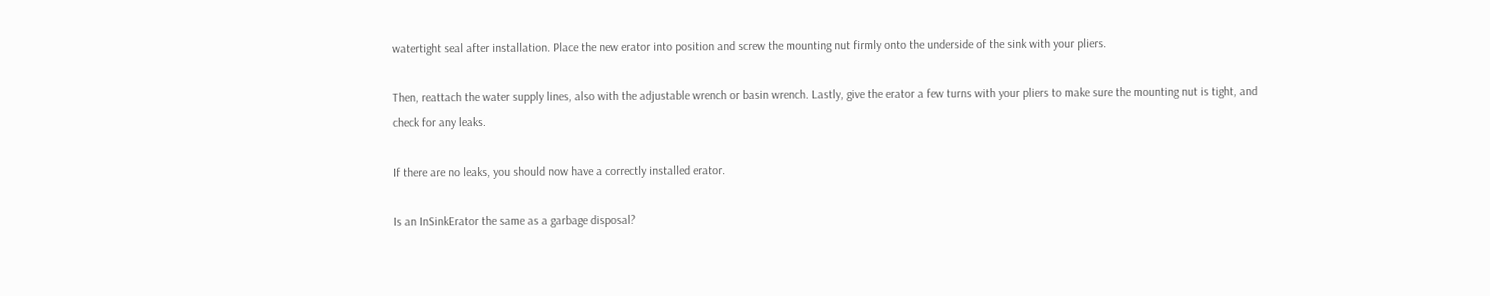watertight seal after installation. Place the new erator into position and screw the mounting nut firmly onto the underside of the sink with your pliers.

Then, reattach the water supply lines, also with the adjustable wrench or basin wrench. Lastly, give the erator a few turns with your pliers to make sure the mounting nut is tight, and check for any leaks.

If there are no leaks, you should now have a correctly installed erator.

Is an InSinkErator the same as a garbage disposal?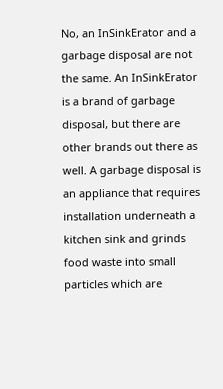No, an InSinkErator and a garbage disposal are not the same. An InSinkErator is a brand of garbage disposal, but there are other brands out there as well. A garbage disposal is an appliance that requires installation underneath a kitchen sink and grinds food waste into small particles which are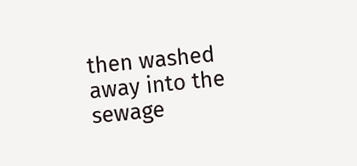then washed away into the sewage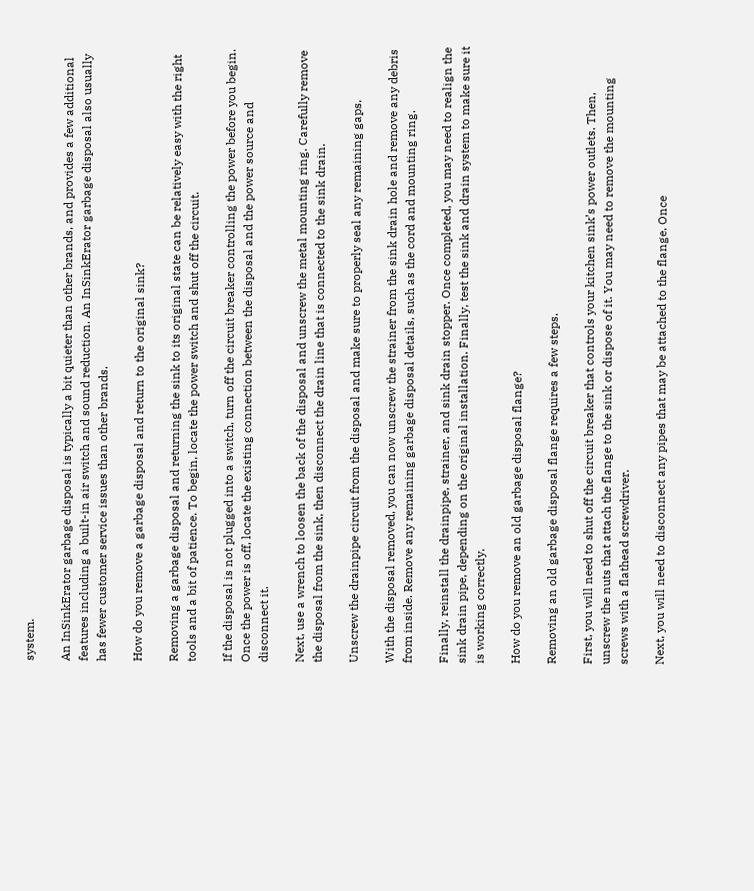system.

An InSinkErator garbage disposal is typically a bit quieter than other brands, and provides a few additional features including a built-in air switch and sound reduction. An InSinkErator garbage disposal also usually has fewer customer service issues than other brands.

How do you remove a garbage disposal and return to the original sink?

Removing a garbage disposal and returning the sink to its original state can be relatively easy with the right tools and a bit of patience. To begin, locate the power switch and shut off the circuit.

If the disposal is not plugged into a switch, turn off the circuit breaker controlling the power before you begin. Once the power is off, locate the existing connection between the disposal and the power source and disconnect it.

Next, use a wrench to loosen the back of the disposal and unscrew the metal mounting ring. Carefully remove the disposal from the sink, then disconnect the drain line that is connected to the sink drain.

Unscrew the drainpipe circuit from the disposal and make sure to properly seal any remaining gaps.

With the disposal removed, you can now unscrew the strainer from the sink drain hole and remove any debris from inside. Remove any remaining garbage disposal details, such as the cord and mounting ring.

Finally, reinstall the drainpipe, strainer, and sink drain stopper. Once completed, you may need to realign the sink drain pipe, depending on the original installation. Finally, test the sink and drain system to make sure it is working correctly.

How do you remove an old garbage disposal flange?

Removing an old garbage disposal flange requires a few steps.

First, you will need to shut off the circuit breaker that controls your kitchen sink’s power outlets. Then, unscrew the nuts that attach the flange to the sink or dispose of it. You may need to remove the mounting screws with a flathead screwdriver.

Next, you will need to disconnect any pipes that may be attached to the flange. Once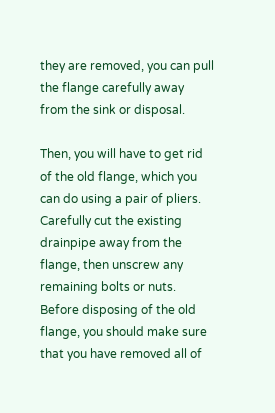they are removed, you can pull the flange carefully away from the sink or disposal.

Then, you will have to get rid of the old flange, which you can do using a pair of pliers. Carefully cut the existing drainpipe away from the flange, then unscrew any remaining bolts or nuts. Before disposing of the old flange, you should make sure that you have removed all of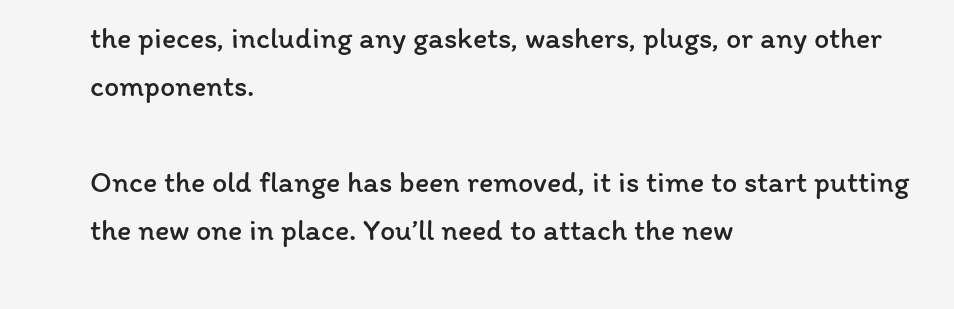the pieces, including any gaskets, washers, plugs, or any other components.

Once the old flange has been removed, it is time to start putting the new one in place. You’ll need to attach the new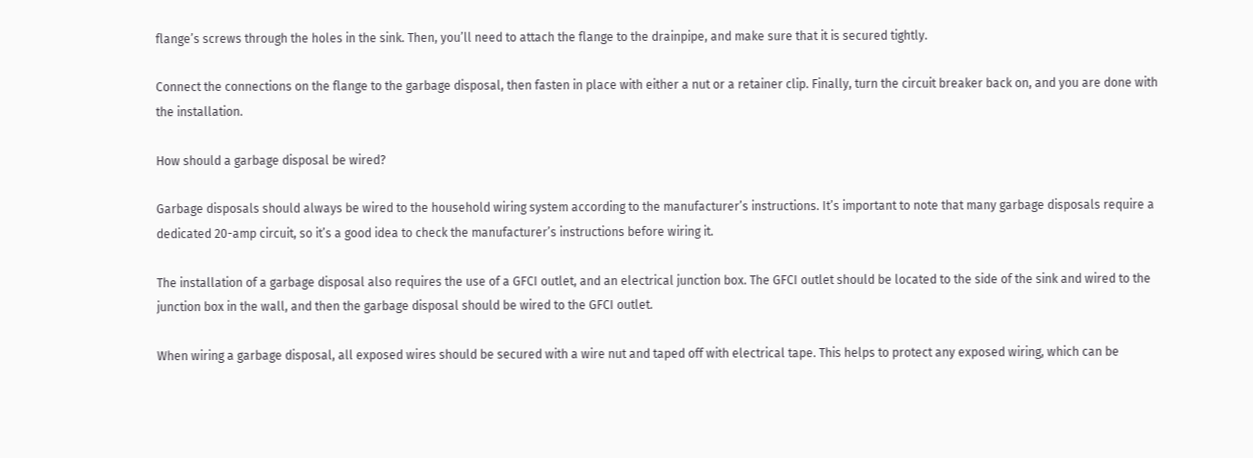flange’s screws through the holes in the sink. Then, you’ll need to attach the flange to the drainpipe, and make sure that it is secured tightly.

Connect the connections on the flange to the garbage disposal, then fasten in place with either a nut or a retainer clip. Finally, turn the circuit breaker back on, and you are done with the installation.

How should a garbage disposal be wired?

Garbage disposals should always be wired to the household wiring system according to the manufacturer’s instructions. It’s important to note that many garbage disposals require a dedicated 20-amp circuit, so it’s a good idea to check the manufacturer’s instructions before wiring it.

The installation of a garbage disposal also requires the use of a GFCI outlet, and an electrical junction box. The GFCI outlet should be located to the side of the sink and wired to the junction box in the wall, and then the garbage disposal should be wired to the GFCI outlet.

When wiring a garbage disposal, all exposed wires should be secured with a wire nut and taped off with electrical tape. This helps to protect any exposed wiring, which can be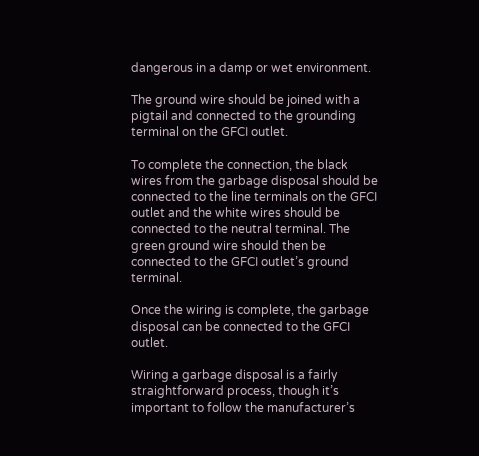dangerous in a damp or wet environment.

The ground wire should be joined with a pigtail and connected to the grounding terminal on the GFCI outlet.

To complete the connection, the black wires from the garbage disposal should be connected to the line terminals on the GFCI outlet and the white wires should be connected to the neutral terminal. The green ground wire should then be connected to the GFCI outlet’s ground terminal.

Once the wiring is complete, the garbage disposal can be connected to the GFCI outlet.

Wiring a garbage disposal is a fairly straightforward process, though it’s important to follow the manufacturer’s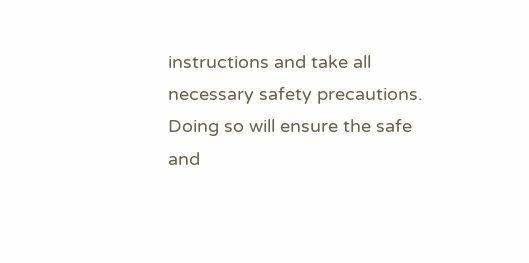instructions and take all necessary safety precautions. Doing so will ensure the safe and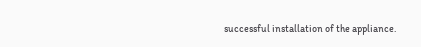successful installation of the appliance.